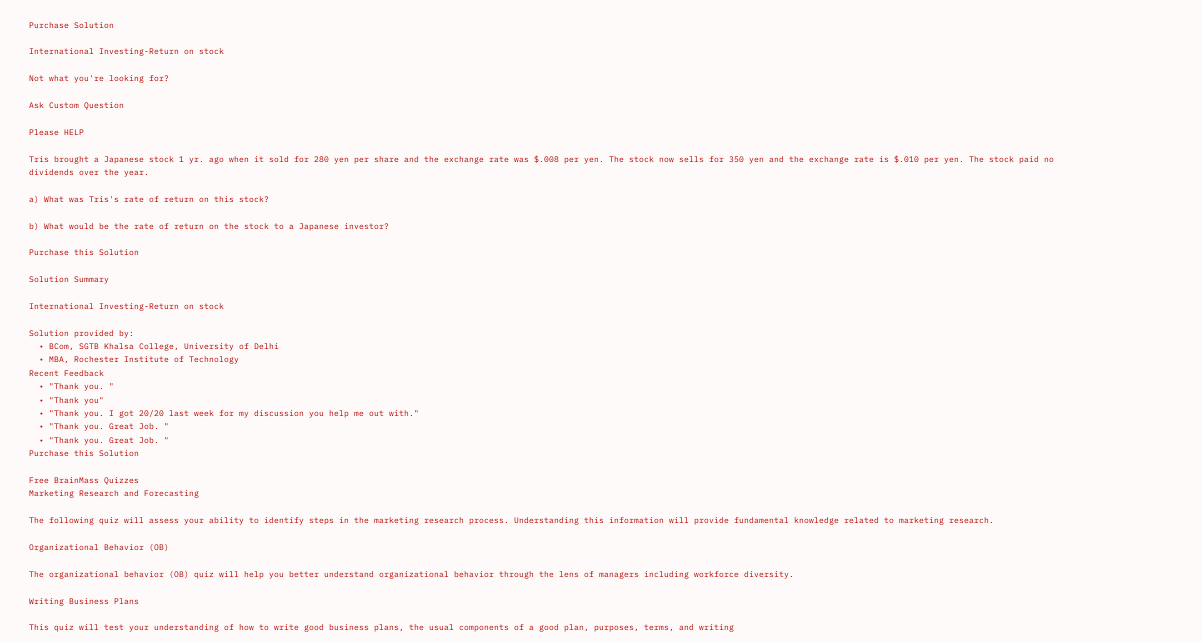Purchase Solution

International Investing-Return on stock

Not what you're looking for?

Ask Custom Question

Please HELP

Tris brought a Japanese stock 1 yr. ago when it sold for 280 yen per share and the exchange rate was $.008 per yen. The stock now sells for 350 yen and the exchange rate is $.010 per yen. The stock paid no dividends over the year.

a) What was Tris's rate of return on this stock?

b) What would be the rate of return on the stock to a Japanese investor?

Purchase this Solution

Solution Summary

International Investing-Return on stock

Solution provided by:
  • BCom, SGTB Khalsa College, University of Delhi
  • MBA, Rochester Institute of Technology
Recent Feedback
  • "Thank you. "
  • "Thank you"
  • "Thank you. I got 20/20 last week for my discussion you help me out with."
  • "Thank you. Great Job. "
  • "Thank you. Great Job. "
Purchase this Solution

Free BrainMass Quizzes
Marketing Research and Forecasting

The following quiz will assess your ability to identify steps in the marketing research process. Understanding this information will provide fundamental knowledge related to marketing research.

Organizational Behavior (OB)

The organizational behavior (OB) quiz will help you better understand organizational behavior through the lens of managers including workforce diversity.

Writing Business Plans

This quiz will test your understanding of how to write good business plans, the usual components of a good plan, purposes, terms, and writing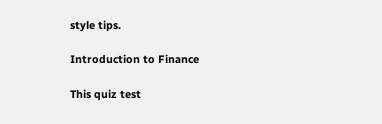style tips.

Introduction to Finance

This quiz test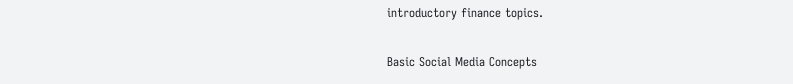introductory finance topics.

Basic Social Media Concepts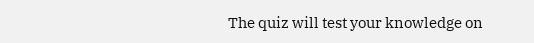The quiz will test your knowledge on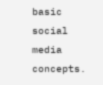basic social media concepts.